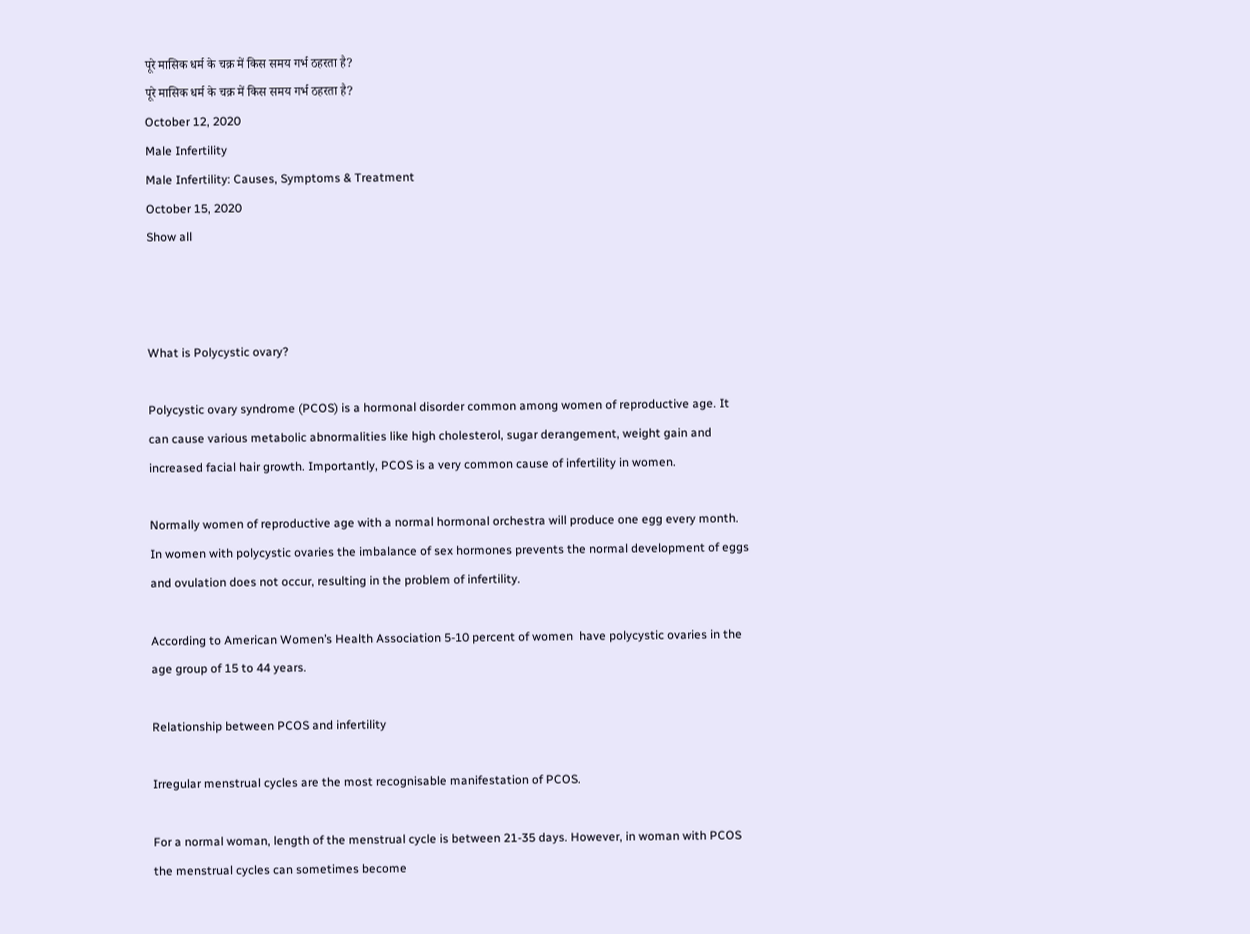पूरे मासिक धर्म के चक्र में किस समय गर्भ ठहरता है?
पूरे मासिक धर्म के चक्र में किस समय गर्भ ठहरता है?
October 12, 2020
Male Infertility
Male Infertility: Causes, Symptoms & Treatment
October 15, 2020
Show all



What is Polycystic ovary?

Polycystic ovary syndrome (PCOS) is a hormonal disorder common among women of reproductive age. It can cause various metabolic abnormalities like high cholesterol, sugar derangement, weight gain and increased facial hair growth. Importantly, PCOS is a very common cause of infertility in women.

Normally women of reproductive age with a normal hormonal orchestra will produce one egg every month. In women with polycystic ovaries the imbalance of sex hormones prevents the normal development of eggs and ovulation does not occur, resulting in the problem of infertility.

According to American Women’s Health Association 5-10 percent of women  have polycystic ovaries in the age group of 15 to 44 years.

Relationship between PCOS and infertility

Irregular menstrual cycles are the most recognisable manifestation of PCOS.

For a normal woman, length of the menstrual cycle is between 21-35 days. However, in woman with PCOS the menstrual cycles can sometimes become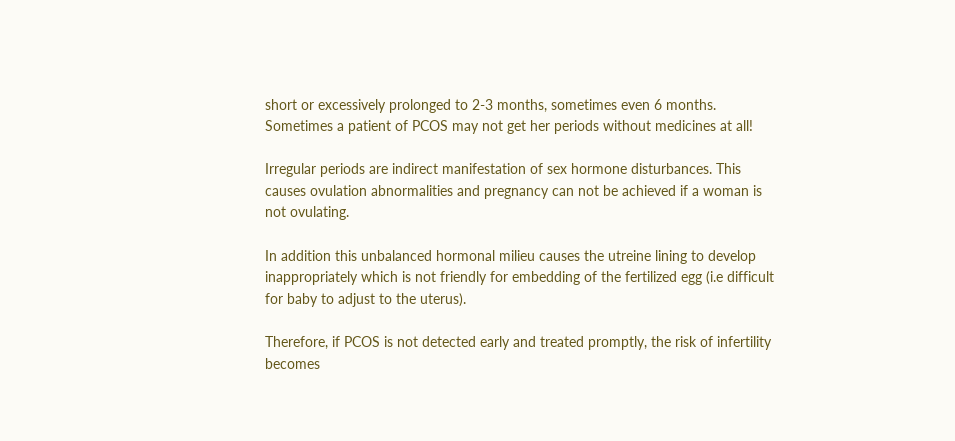short or excessively prolonged to 2-3 months, sometimes even 6 months. Sometimes a patient of PCOS may not get her periods without medicines at all!

Irregular periods are indirect manifestation of sex hormone disturbances. This causes ovulation abnormalities and pregnancy can not be achieved if a woman is not ovulating.

In addition this unbalanced hormonal milieu causes the utreine lining to develop inappropriately which is not friendly for embedding of the fertilized egg (i.e difficult for baby to adjust to the uterus).

Therefore, if PCOS is not detected early and treated promptly, the risk of infertility becomes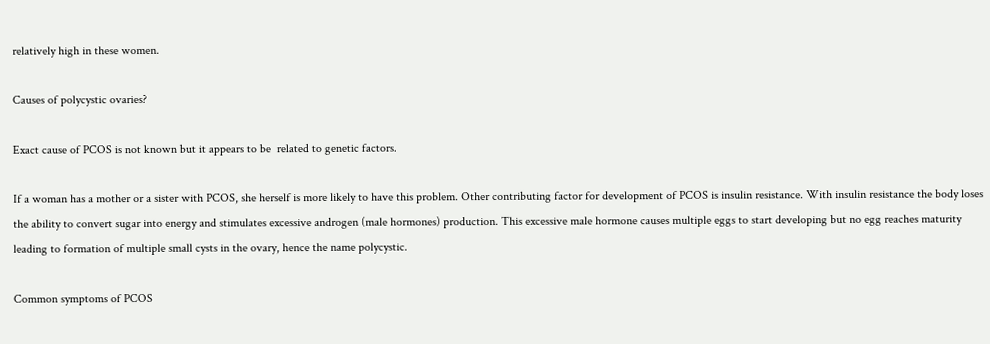relatively high in these women.

Causes of polycystic ovaries?

Exact cause of PCOS is not known but it appears to be  related to genetic factors.

If a woman has a mother or a sister with PCOS, she herself is more likely to have this problem. Other contributing factor for development of PCOS is insulin resistance. With insulin resistance the body loses the ability to convert sugar into energy and stimulates excessive androgen (male hormones) production. This excessive male hormone causes multiple eggs to start developing but no egg reaches maturity leading to formation of multiple small cysts in the ovary, hence the name polycystic.

Common symptoms of PCOS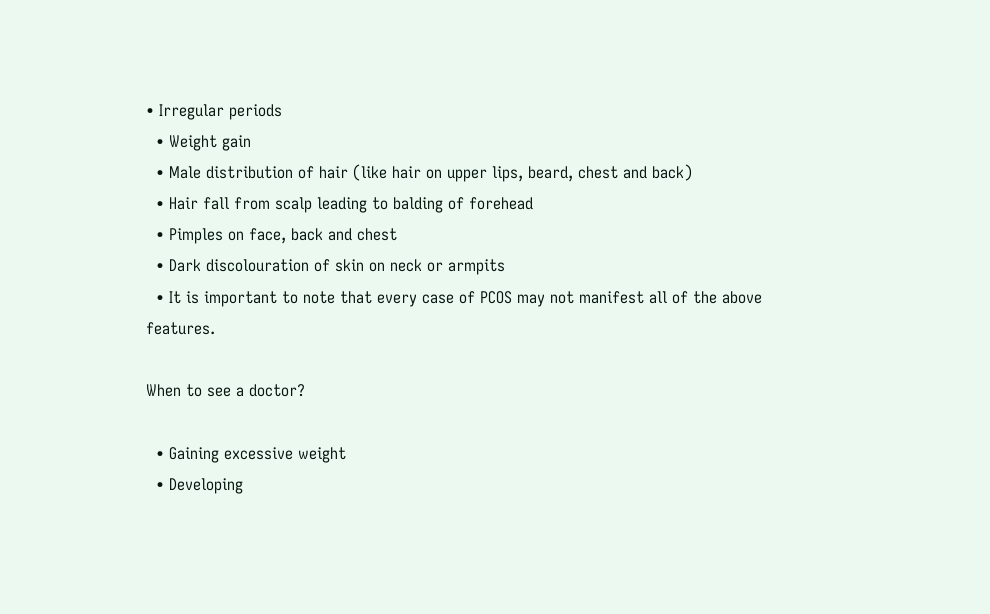• Irregular periods
  • Weight gain
  • Male distribution of hair (like hair on upper lips, beard, chest and back)
  • Hair fall from scalp leading to balding of forehead
  • Pimples on face, back and chest
  • Dark discolouration of skin on neck or armpits
  • It is important to note that every case of PCOS may not manifest all of the above features.

When to see a doctor?

  • Gaining excessive weight
  • Developing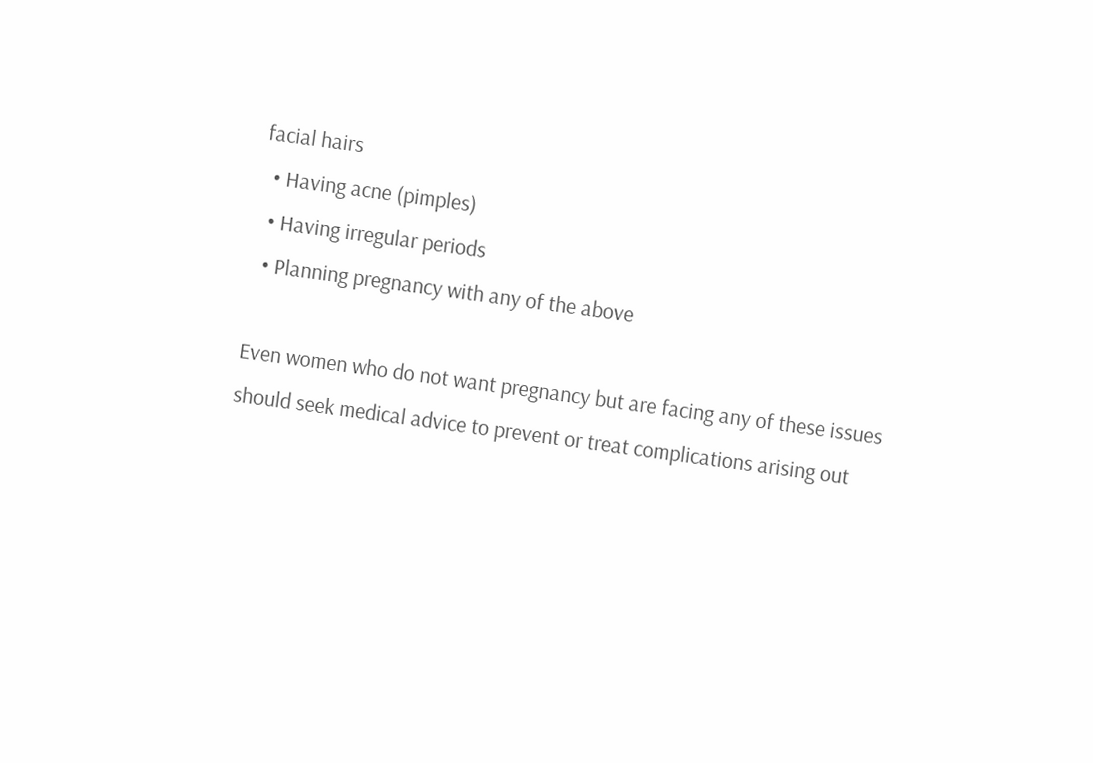facial hairs
  • Having acne (pimples)
  • Having irregular periods
  • Planning pregnancy with any of the above

Even women who do not want pregnancy but are facing any of these issues should seek medical advice to prevent or treat complications arising out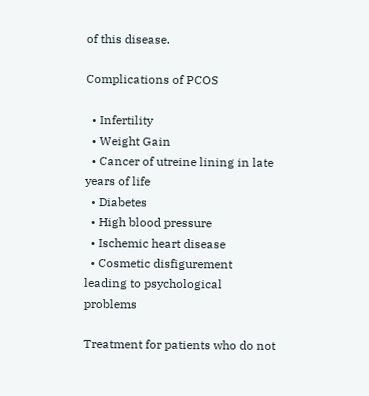of this disease.

Complications of PCOS

  • Infertility
  • Weight Gain
  • Cancer of utreine lining in late years of life
  • Diabetes
  • High blood pressure
  • Ischemic heart disease
  • Cosmetic disfigurement leading to psychological problems

Treatment for patients who do not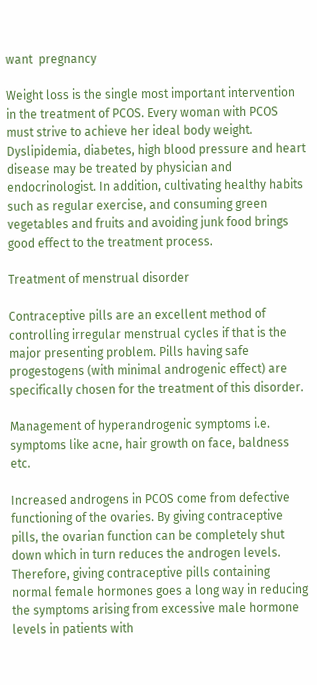want  pregnancy

Weight loss is the single most important intervention in the treatment of PCOS. Every woman with PCOS must strive to achieve her ideal body weight. Dyslipidemia, diabetes, high blood pressure and heart disease may be treated by physician and endocrinologist. In addition, cultivating healthy habits such as regular exercise, and consuming green vegetables and fruits and avoiding junk food brings good effect to the treatment process.

Treatment of menstrual disorder

Contraceptive pills are an excellent method of controlling irregular menstrual cycles if that is the major presenting problem. Pills having safe progestogens (with minimal androgenic effect) are specifically chosen for the treatment of this disorder.

Management of hyperandrogenic symptoms i.e. symptoms like acne, hair growth on face, baldness etc.

Increased androgens in PCOS come from defective functioning of the ovaries. By giving contraceptive pills, the ovarian function can be completely shut down which in turn reduces the androgen levels. Therefore, giving contraceptive pills containing normal female hormones goes a long way in reducing the symptoms arising from excessive male hormone levels in patients with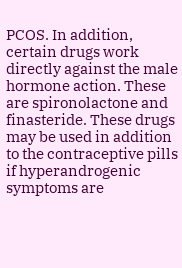PCOS. In addition, certain drugs work directly against the male hormone action. These are spironolactone and finasteride. These drugs may be used in addition to the contraceptive pills if hyperandrogenic symptoms are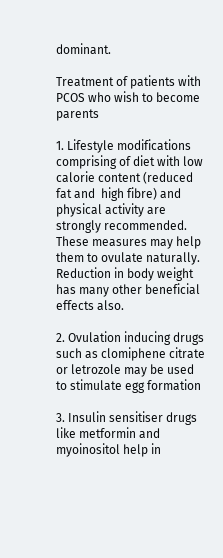dominant.

Treatment of patients with PCOS who wish to become parents

1. Lifestyle modifications comprising of diet with low calorie content (reduced fat and  high fibre) and physical activity are strongly recommended. These measures may help them to ovulate naturally. Reduction in body weight has many other beneficial effects also.

2. Ovulation inducing drugs such as clomiphene citrate or letrozole may be used to stimulate egg formation

3. Insulin sensitiser drugs like metformin and myoinositol help in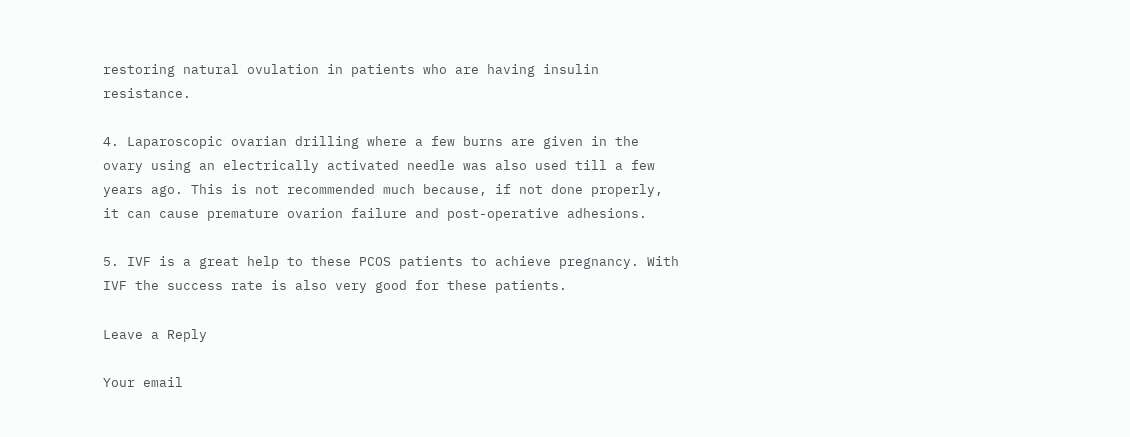restoring natural ovulation in patients who are having insulin resistance.

4. Laparoscopic ovarian drilling where a few burns are given in the ovary using an electrically activated needle was also used till a few years ago. This is not recommended much because, if not done properly, it can cause premature ovarion failure and post-operative adhesions.

5. IVF is a great help to these PCOS patients to achieve pregnancy. With IVF the success rate is also very good for these patients.

Leave a Reply

Your email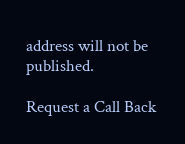address will not be published.

Request a Call Back